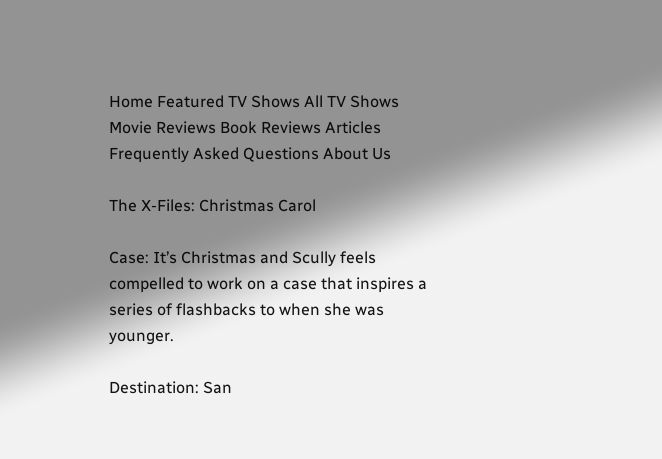Home Featured TV Shows All TV Shows Movie Reviews Book Reviews Articles Frequently Asked Questions About Us

The X-Files: Christmas Carol

Case: It’s Christmas and Scully feels compelled to work on a case that inspires a series of flashbacks to when she was younger.

Destination: San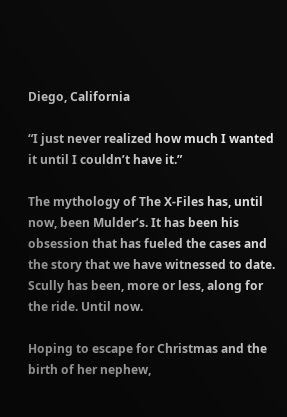Diego, California

“I just never realized how much I wanted it until I couldn’t have it.”

The mythology of The X-Files has, until now, been Mulder’s. It has been his obsession that has fueled the cases and the story that we have witnessed to date. Scully has been, more or less, along for the ride. Until now.

Hoping to escape for Christmas and the birth of her nephew,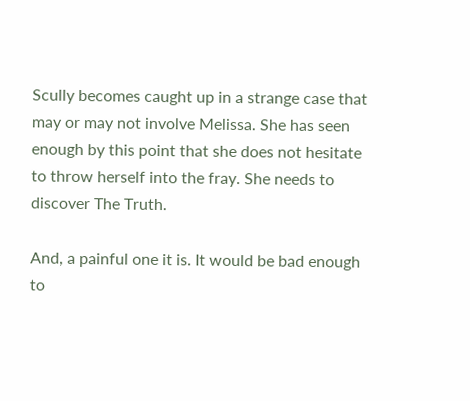Scully becomes caught up in a strange case that may or may not involve Melissa. She has seen enough by this point that she does not hesitate to throw herself into the fray. She needs to discover The Truth.

And, a painful one it is. It would be bad enough to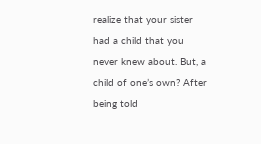realize that your sister had a child that you never knew about. But, a child of one’s own? After being told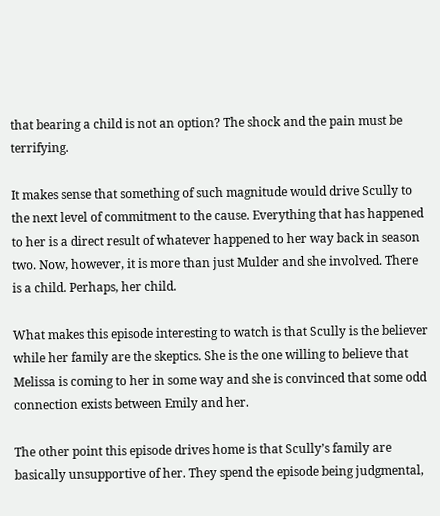that bearing a child is not an option? The shock and the pain must be terrifying.

It makes sense that something of such magnitude would drive Scully to the next level of commitment to the cause. Everything that has happened to her is a direct result of whatever happened to her way back in season two. Now, however, it is more than just Mulder and she involved. There is a child. Perhaps, her child.

What makes this episode interesting to watch is that Scully is the believer while her family are the skeptics. She is the one willing to believe that Melissa is coming to her in some way and she is convinced that some odd connection exists between Emily and her.

The other point this episode drives home is that Scully’s family are basically unsupportive of her. They spend the episode being judgmental,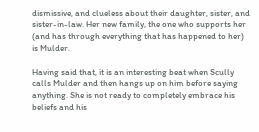dismissive, and clueless about their daughter, sister, and sister-in-law. Her new family, the one who supports her (and has through everything that has happened to her) is Mulder.

Having said that, it is an interesting beat when Scully calls Mulder and then hangs up on him before saying anything. She is not ready to completely embrace his beliefs and his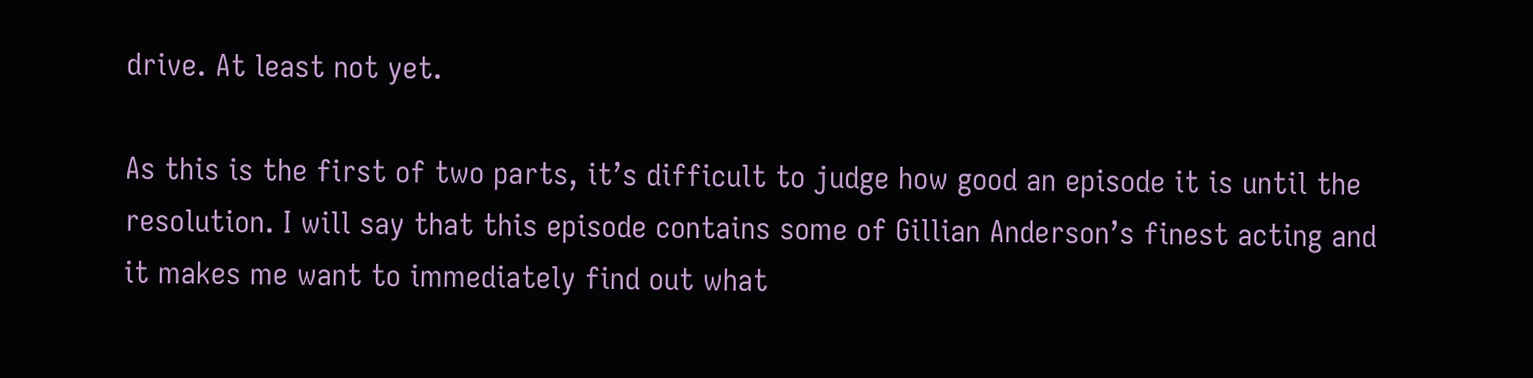drive. At least not yet.

As this is the first of two parts, it’s difficult to judge how good an episode it is until the resolution. I will say that this episode contains some of Gillian Anderson’s finest acting and it makes me want to immediately find out what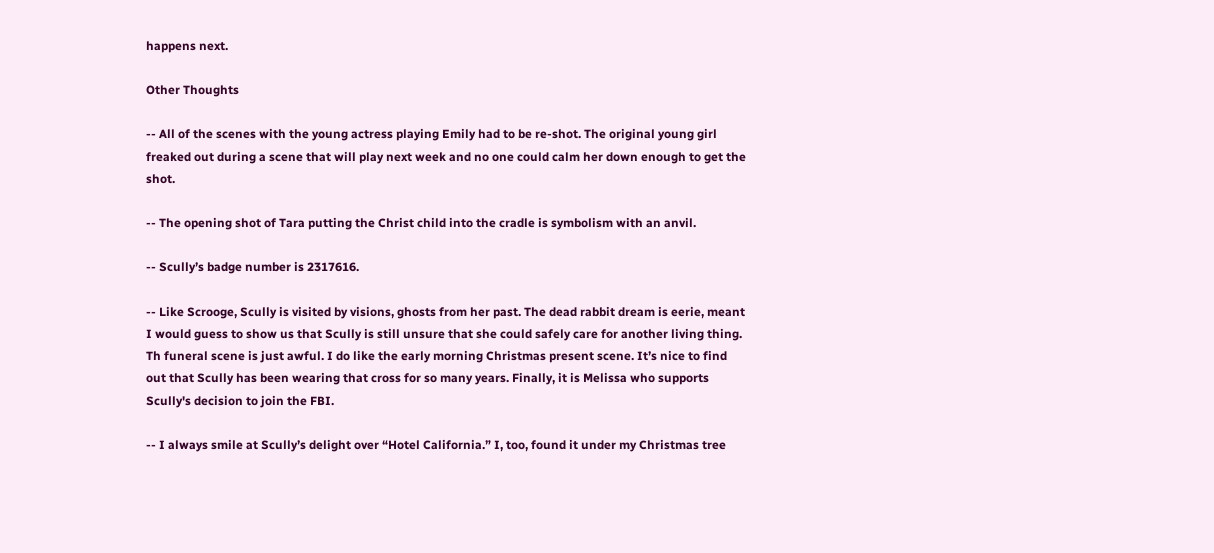happens next.

Other Thoughts

-- All of the scenes with the young actress playing Emily had to be re-shot. The original young girl freaked out during a scene that will play next week and no one could calm her down enough to get the shot.

-- The opening shot of Tara putting the Christ child into the cradle is symbolism with an anvil.

-- Scully’s badge number is 2317616.

-- Like Scrooge, Scully is visited by visions, ghosts from her past. The dead rabbit dream is eerie, meant I would guess to show us that Scully is still unsure that she could safely care for another living thing. Th funeral scene is just awful. I do like the early morning Christmas present scene. It’s nice to find out that Scully has been wearing that cross for so many years. Finally, it is Melissa who supports Scully's decision to join the FBI.

-- I always smile at Scully’s delight over “Hotel California.” I, too, found it under my Christmas tree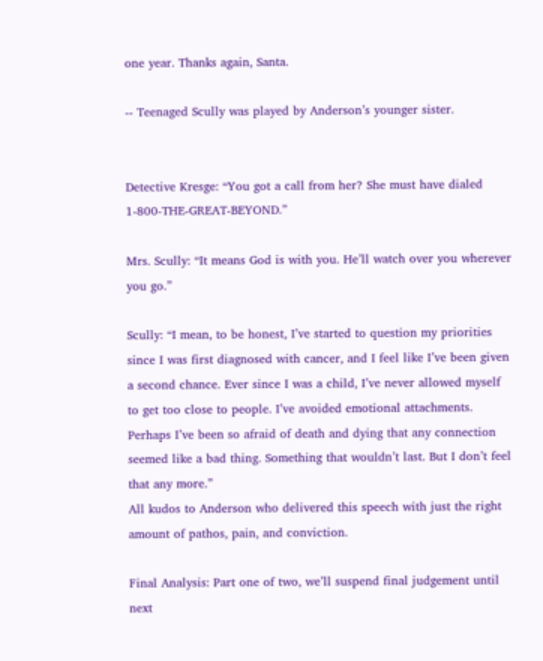one year. Thanks again, Santa.

-- Teenaged Scully was played by Anderson’s younger sister.


Detective Kresge: “You got a call from her? She must have dialed 1-800-THE-GREAT-BEYOND.”

Mrs. Scully: “It means God is with you. He’ll watch over you wherever you go.”

Scully: “I mean, to be honest, I’ve started to question my priorities since I was first diagnosed with cancer, and I feel like I’ve been given a second chance. Ever since I was a child, I’ve never allowed myself to get too close to people. I’ve avoided emotional attachments. Perhaps I’ve been so afraid of death and dying that any connection seemed like a bad thing. Something that wouldn’t last. But I don’t feel that any more.”
All kudos to Anderson who delivered this speech with just the right amount of pathos, pain, and conviction.

Final Analysis: Part one of two, we’ll suspend final judgement until next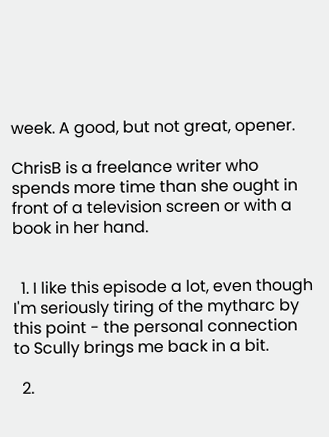week. A good, but not great, opener.

ChrisB is a freelance writer who spends more time than she ought in front of a television screen or with a book in her hand.


  1. I like this episode a lot, even though I'm seriously tiring of the mytharc by this point - the personal connection to Scully brings me back in a bit.

  2.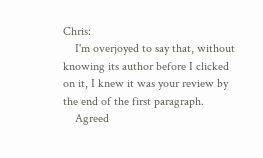Chris:
    I'm overjoyed to say that, without knowing its author before I clicked on it, I knew it was your review by the end of the first paragraph.
    Agreed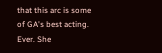that this arc is some of GA's best acting. Ever. She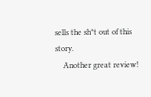sells the sh*t out of this story.
    Another great review!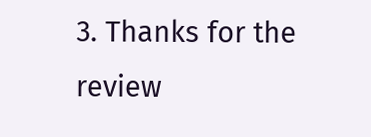3. Thanks for the review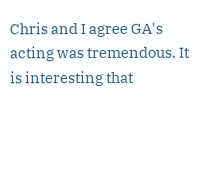Chris and I agree GA's acting was tremendous. It is interesting that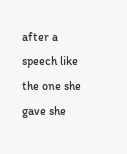after a speech like the one she gave she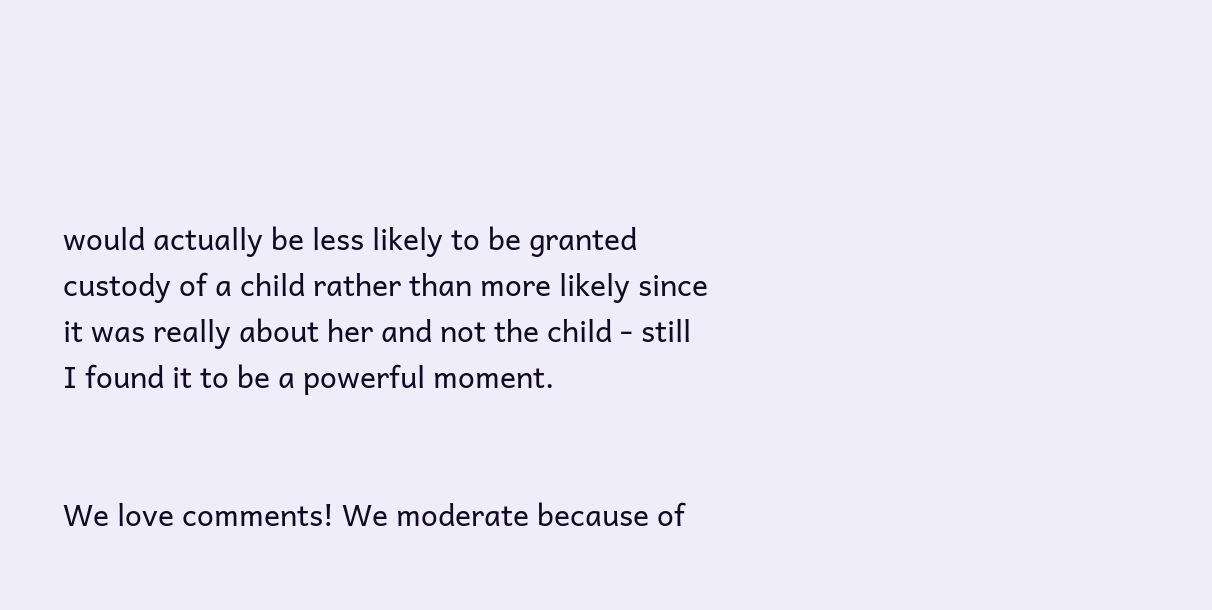would actually be less likely to be granted custody of a child rather than more likely since it was really about her and not the child - still I found it to be a powerful moment.


We love comments! We moderate because of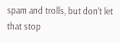spam and trolls, but don't let that stop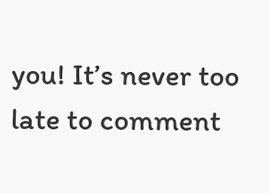you! It’s never too late to comment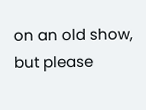on an old show, but please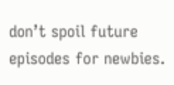don’t spoil future episodes for newbies.